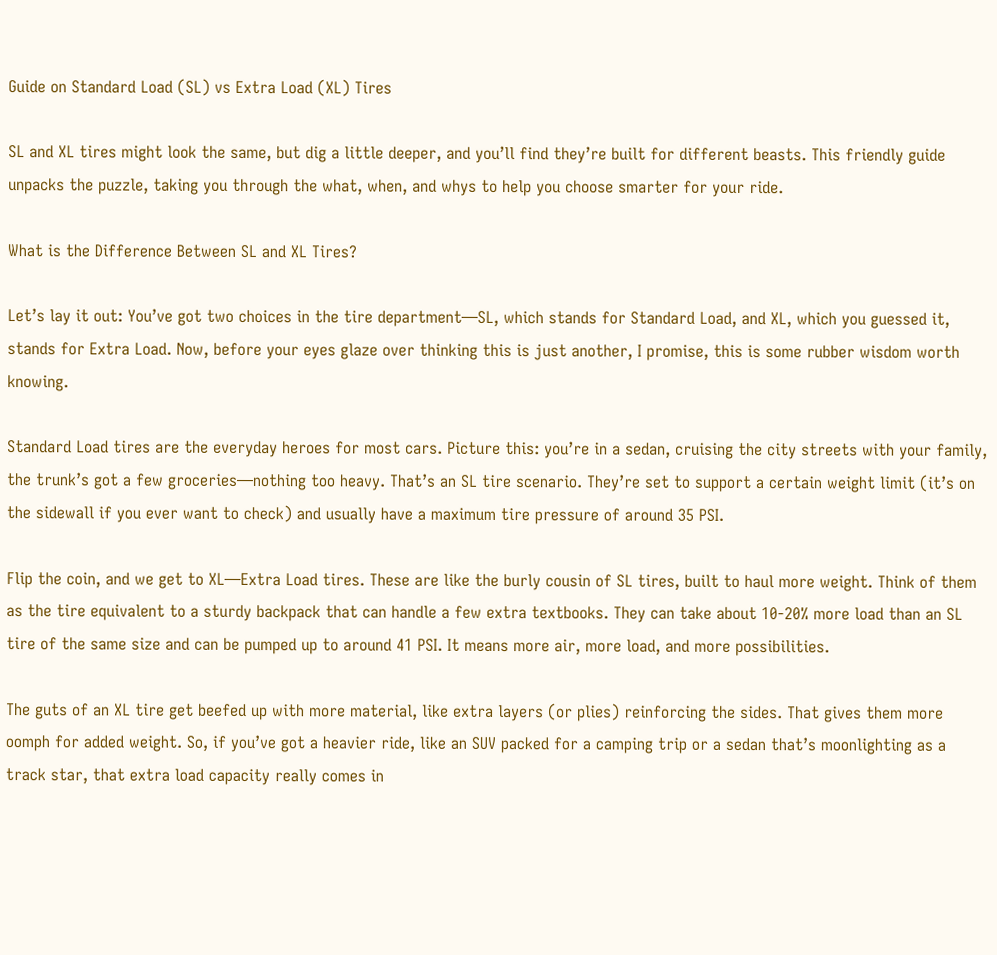Guide on Standard Load (SL) vs Extra Load (XL) Tires

SL and XL tires might look the same, but dig a little deeper, and you’ll find they’re built for different beasts. This friendly guide unpacks the puzzle, taking you through the what, when, and whys to help you choose smarter for your ride.

What is the Difference Between SL and XL Tires?

Let’s lay it out: You’ve got two choices in the tire department—SL, which stands for Standard Load, and XL, which you guessed it, stands for Extra Load. Now, before your eyes glaze over thinking this is just another, I promise, this is some rubber wisdom worth knowing.

Standard Load tires are the everyday heroes for most cars. Picture this: you’re in a sedan, cruising the city streets with your family, the trunk’s got a few groceries—nothing too heavy. That’s an SL tire scenario. They’re set to support a certain weight limit (it’s on the sidewall if you ever want to check) and usually have a maximum tire pressure of around 35 PSI.

Flip the coin, and we get to XL—Extra Load tires. These are like the burly cousin of SL tires, built to haul more weight. Think of them as the tire equivalent to a sturdy backpack that can handle a few extra textbooks. They can take about 10-20% more load than an SL tire of the same size and can be pumped up to around 41 PSI. It means more air, more load, and more possibilities.

The guts of an XL tire get beefed up with more material, like extra layers (or plies) reinforcing the sides. That gives them more oomph for added weight. So, if you’ve got a heavier ride, like an SUV packed for a camping trip or a sedan that’s moonlighting as a track star, that extra load capacity really comes in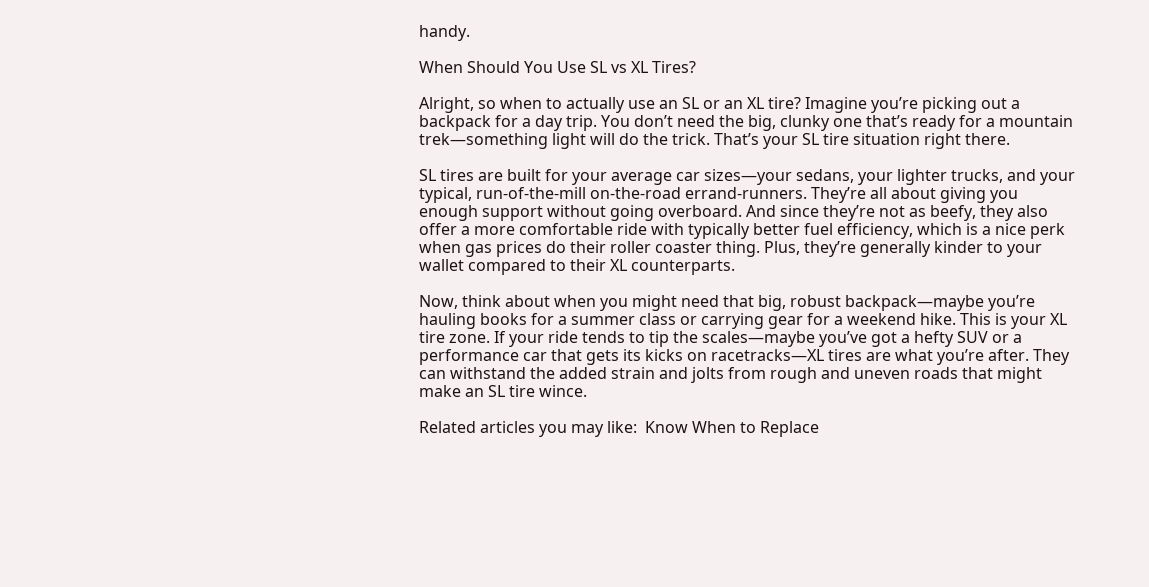handy.

When Should You Use SL vs XL Tires?

Alright, so when to actually use an SL or an XL tire? Imagine you’re picking out a backpack for a day trip. You don’t need the big, clunky one that’s ready for a mountain trek—something light will do the trick. That’s your SL tire situation right there.

SL tires are built for your average car sizes—your sedans, your lighter trucks, and your typical, run-of-the-mill on-the-road errand-runners. They’re all about giving you enough support without going overboard. And since they’re not as beefy, they also offer a more comfortable ride with typically better fuel efficiency, which is a nice perk when gas prices do their roller coaster thing. Plus, they’re generally kinder to your wallet compared to their XL counterparts.

Now, think about when you might need that big, robust backpack—maybe you’re hauling books for a summer class or carrying gear for a weekend hike. This is your XL tire zone. If your ride tends to tip the scales—maybe you’ve got a hefty SUV or a performance car that gets its kicks on racetracks—XL tires are what you’re after. They can withstand the added strain and jolts from rough and uneven roads that might make an SL tire wince.

Related articles you may like:  Know When to Replace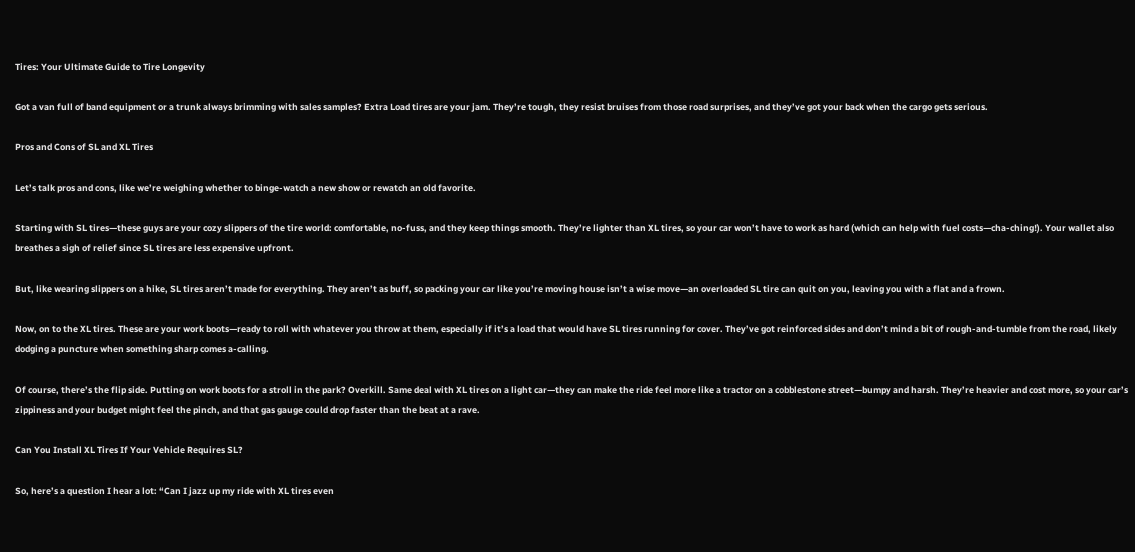Tires: Your Ultimate Guide to Tire Longevity

Got a van full of band equipment or a trunk always brimming with sales samples? Extra Load tires are your jam. They’re tough, they resist bruises from those road surprises, and they’ve got your back when the cargo gets serious.

Pros and Cons of SL and XL Tires

Let’s talk pros and cons, like we’re weighing whether to binge-watch a new show or rewatch an old favorite.

Starting with SL tires—these guys are your cozy slippers of the tire world: comfortable, no-fuss, and they keep things smooth. They’re lighter than XL tires, so your car won’t have to work as hard (which can help with fuel costs—cha-ching!). Your wallet also breathes a sigh of relief since SL tires are less expensive upfront.

But, like wearing slippers on a hike, SL tires aren’t made for everything. They aren’t as buff, so packing your car like you’re moving house isn’t a wise move—an overloaded SL tire can quit on you, leaving you with a flat and a frown.

Now, on to the XL tires. These are your work boots—ready to roll with whatever you throw at them, especially if it’s a load that would have SL tires running for cover. They’ve got reinforced sides and don’t mind a bit of rough-and-tumble from the road, likely dodging a puncture when something sharp comes a-calling.

Of course, there’s the flip side. Putting on work boots for a stroll in the park? Overkill. Same deal with XL tires on a light car—they can make the ride feel more like a tractor on a cobblestone street—bumpy and harsh. They’re heavier and cost more, so your car’s zippiness and your budget might feel the pinch, and that gas gauge could drop faster than the beat at a rave.

Can You Install XL Tires If Your Vehicle Requires SL?

So, here’s a question I hear a lot: “Can I jazz up my ride with XL tires even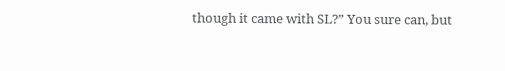though it came with SL?” You sure can, but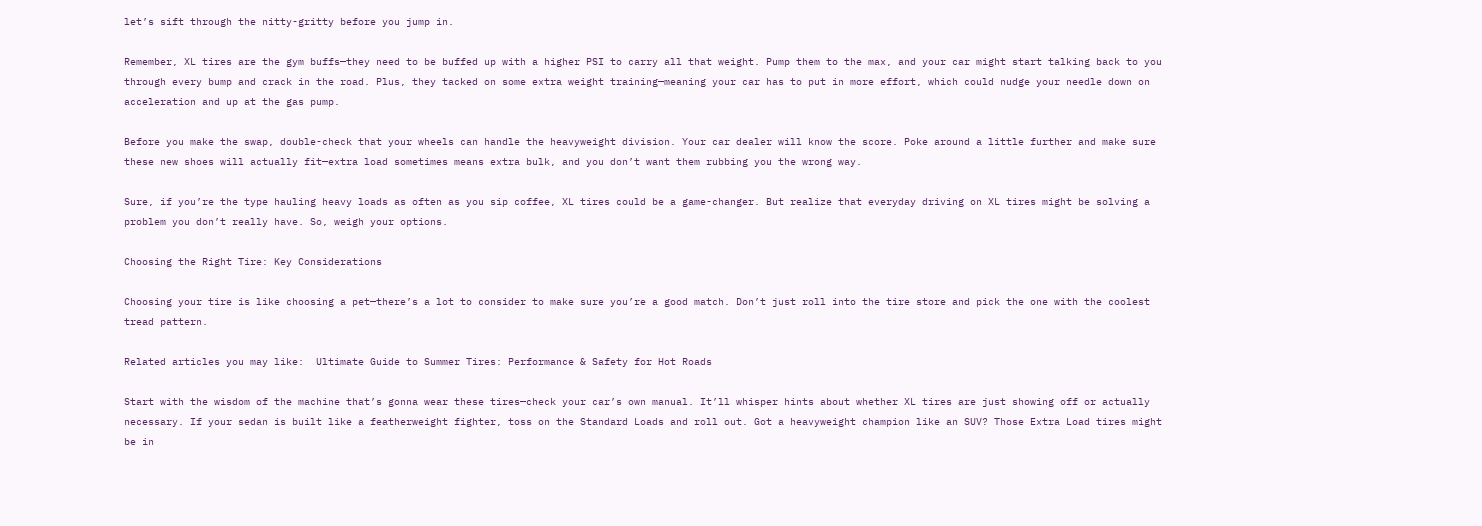let’s sift through the nitty-gritty before you jump in.

Remember, XL tires are the gym buffs—they need to be buffed up with a higher PSI to carry all that weight. Pump them to the max, and your car might start talking back to you through every bump and crack in the road. Plus, they tacked on some extra weight training—meaning your car has to put in more effort, which could nudge your needle down on acceleration and up at the gas pump.

Before you make the swap, double-check that your wheels can handle the heavyweight division. Your car dealer will know the score. Poke around a little further and make sure these new shoes will actually fit—extra load sometimes means extra bulk, and you don’t want them rubbing you the wrong way.

Sure, if you’re the type hauling heavy loads as often as you sip coffee, XL tires could be a game-changer. But realize that everyday driving on XL tires might be solving a problem you don’t really have. So, weigh your options.

Choosing the Right Tire: Key Considerations

Choosing your tire is like choosing a pet—there’s a lot to consider to make sure you’re a good match. Don’t just roll into the tire store and pick the one with the coolest tread pattern.

Related articles you may like:  Ultimate Guide to Summer Tires: Performance & Safety for Hot Roads

Start with the wisdom of the machine that’s gonna wear these tires—check your car’s own manual. It’ll whisper hints about whether XL tires are just showing off or actually necessary. If your sedan is built like a featherweight fighter, toss on the Standard Loads and roll out. Got a heavyweight champion like an SUV? Those Extra Load tires might be in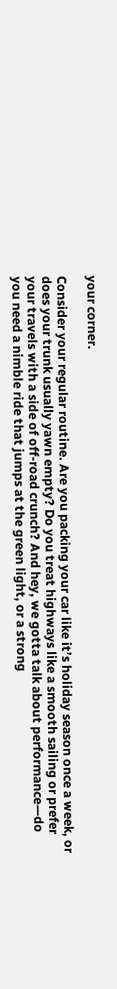your corner.

Consider your regular routine. Are you packing your car like it’s holiday season once a week, or does your trunk usually yawn empty? Do you treat highways like a smooth sailing or prefer your travels with a side of off-road crunch? And hey, we gotta talk about performance—do you need a nimble ride that jumps at the green light, or a strong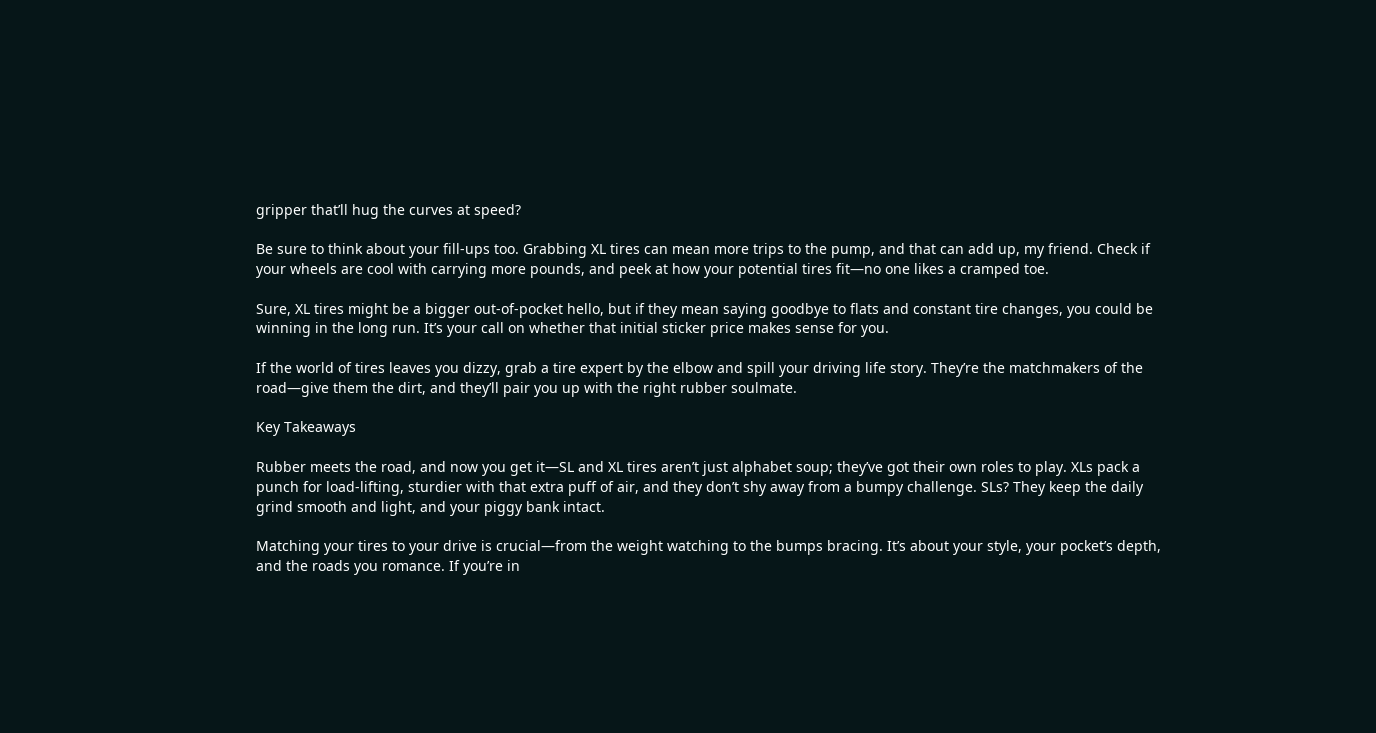gripper that’ll hug the curves at speed?

Be sure to think about your fill-ups too. Grabbing XL tires can mean more trips to the pump, and that can add up, my friend. Check if your wheels are cool with carrying more pounds, and peek at how your potential tires fit—no one likes a cramped toe.

Sure, XL tires might be a bigger out-of-pocket hello, but if they mean saying goodbye to flats and constant tire changes, you could be winning in the long run. It’s your call on whether that initial sticker price makes sense for you.

If the world of tires leaves you dizzy, grab a tire expert by the elbow and spill your driving life story. They’re the matchmakers of the road—give them the dirt, and they’ll pair you up with the right rubber soulmate.

Key Takeaways

Rubber meets the road, and now you get it—SL and XL tires aren’t just alphabet soup; they’ve got their own roles to play. XLs pack a punch for load-lifting, sturdier with that extra puff of air, and they don’t shy away from a bumpy challenge. SLs? They keep the daily grind smooth and light, and your piggy bank intact.

Matching your tires to your drive is crucial—from the weight watching to the bumps bracing. It’s about your style, your pocket’s depth, and the roads you romance. If you’re in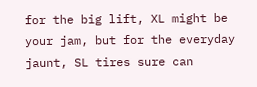for the big lift, XL might be your jam, but for the everyday jaunt, SL tires sure can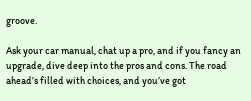groove.

Ask your car manual, chat up a pro, and if you fancy an upgrade, dive deep into the pros and cons. The road ahead’s filled with choices, and you’ve got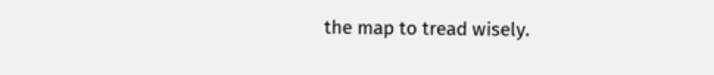the map to tread wisely.